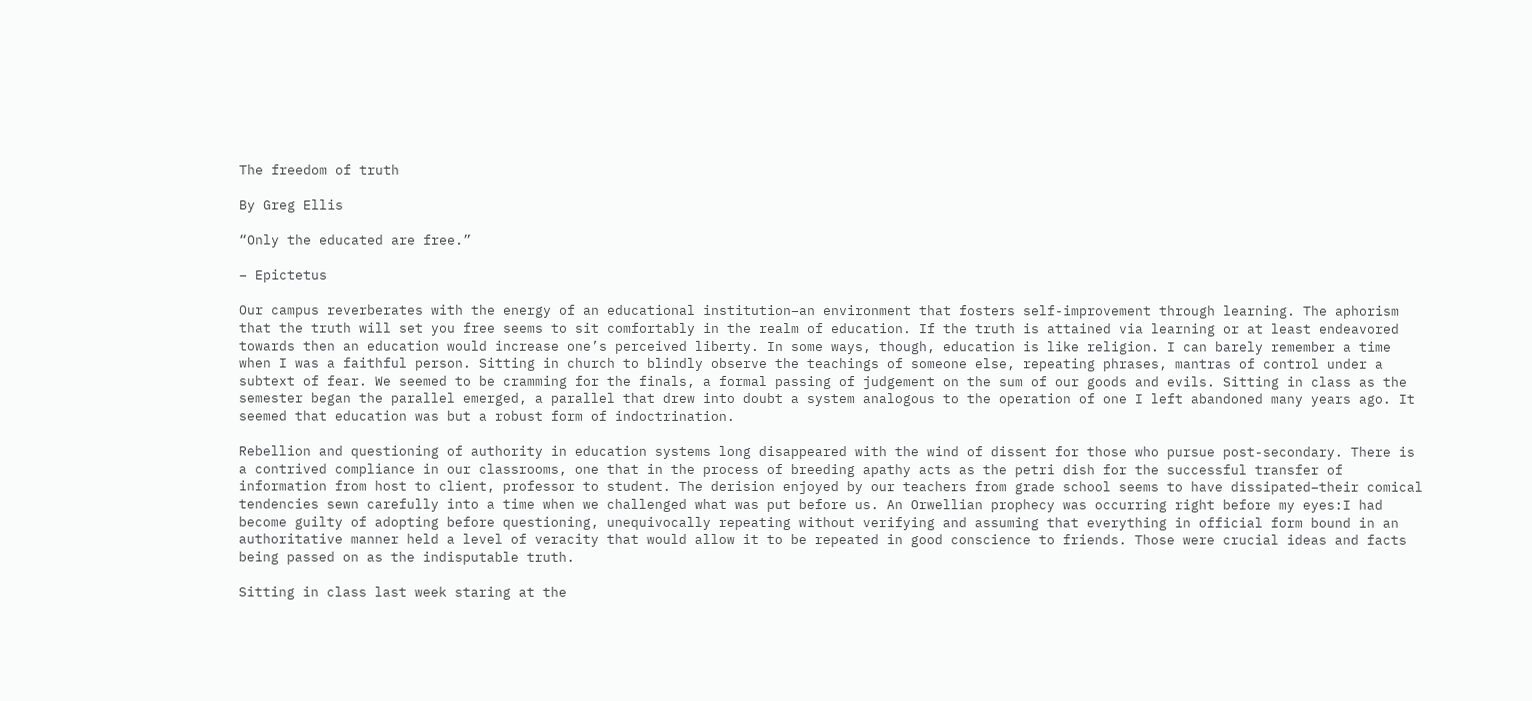The freedom of truth

By Greg Ellis

“Only the educated are free.”

– Epictetus

Our campus reverberates with the energy of an educational institution–an environment that fosters self-improvement through learning. The aphorism that the truth will set you free seems to sit comfortably in the realm of education. If the truth is attained via learning or at least endeavored towards then an education would increase one’s perceived liberty. In some ways, though, education is like religion. I can barely remember a time when I was a faithful person. Sitting in church to blindly observe the teachings of someone else, repeating phrases, mantras of control under a subtext of fear. We seemed to be cramming for the finals, a formal passing of judgement on the sum of our goods and evils. Sitting in class as the semester began the parallel emerged, a parallel that drew into doubt a system analogous to the operation of one I left abandoned many years ago. It seemed that education was but a robust form of indoctrination.

Rebellion and questioning of authority in education systems long disappeared with the wind of dissent for those who pursue post-secondary. There is a contrived compliance in our classrooms, one that in the process of breeding apathy acts as the petri dish for the successful transfer of information from host to client, professor to student. The derision enjoyed by our teachers from grade school seems to have dissipated–their comical tendencies sewn carefully into a time when we challenged what was put before us. An Orwellian prophecy was occurring right before my eyes:I had become guilty of adopting before questioning, unequivocally repeating without verifying and assuming that everything in official form bound in an authoritative manner held a level of veracity that would allow it to be repeated in good conscience to friends. Those were crucial ideas and facts being passed on as the indisputable truth.

Sitting in class last week staring at the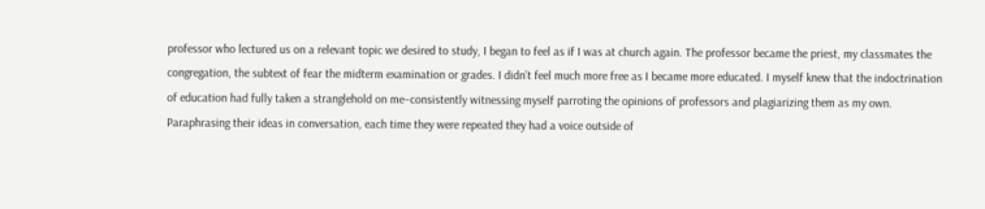professor who lectured us on a relevant topic we desired to study, I began to feel as if I was at church again. The professor became the priest, my classmates the congregation, the subtext of fear the midterm examination or grades. I didn’t feel much more free as I became more educated. I myself knew that the indoctrination of education had fully taken a stranglehold on me–consistently witnessing myself parroting the opinions of professors and plagiarizing them as my own. Paraphrasing their ideas in conversation, each time they were repeated they had a voice outside of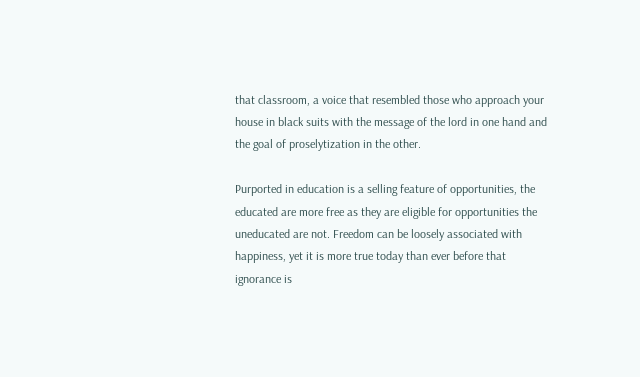that classroom, a voice that resembled those who approach your house in black suits with the message of the lord in one hand and the goal of proselytization in the other.

Purported in education is a selling feature of opportunities, the educated are more free as they are eligible for opportunities the uneducated are not. Freedom can be loosely associated with happiness, yet it is more true today than ever before that ignorance is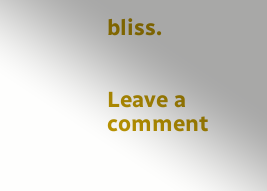bliss.


Leave a comment